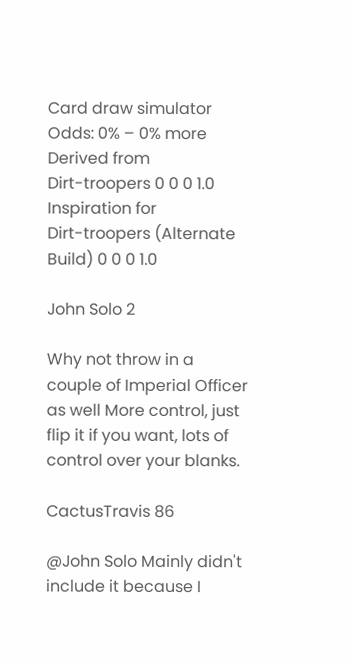Card draw simulator
Odds: 0% – 0% more
Derived from
Dirt-troopers 0 0 0 1.0
Inspiration for
Dirt-troopers (Alternate Build) 0 0 0 1.0

John Solo 2

Why not throw in a couple of Imperial Officer as well More control, just flip it if you want, lots of control over your blanks.

CactusTravis 86

@John Solo Mainly didn't include it because I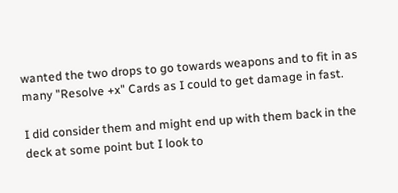wanted the two drops to go towards weapons and to fit in as many "Resolve +x" Cards as I could to get damage in fast.

I did consider them and might end up with them back in the deck at some point but I look to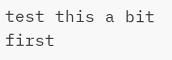test this a bit first